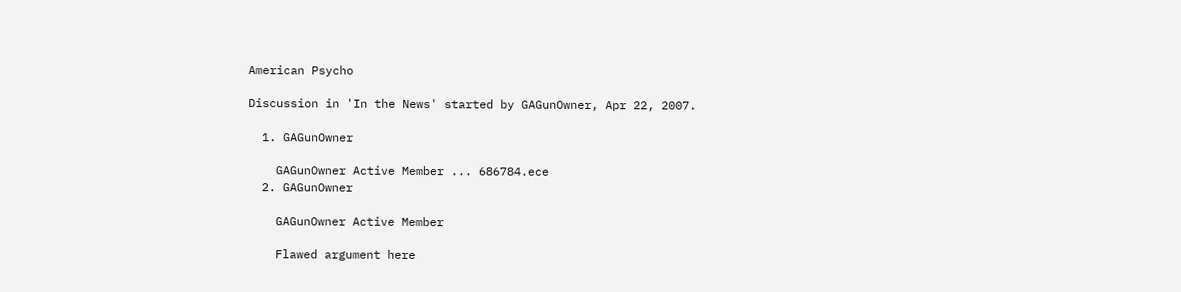American Psycho

Discussion in 'In the News' started by GAGunOwner, Apr 22, 2007.

  1. GAGunOwner

    GAGunOwner Active Member ... 686784.ece
  2. GAGunOwner

    GAGunOwner Active Member

    Flawed argument here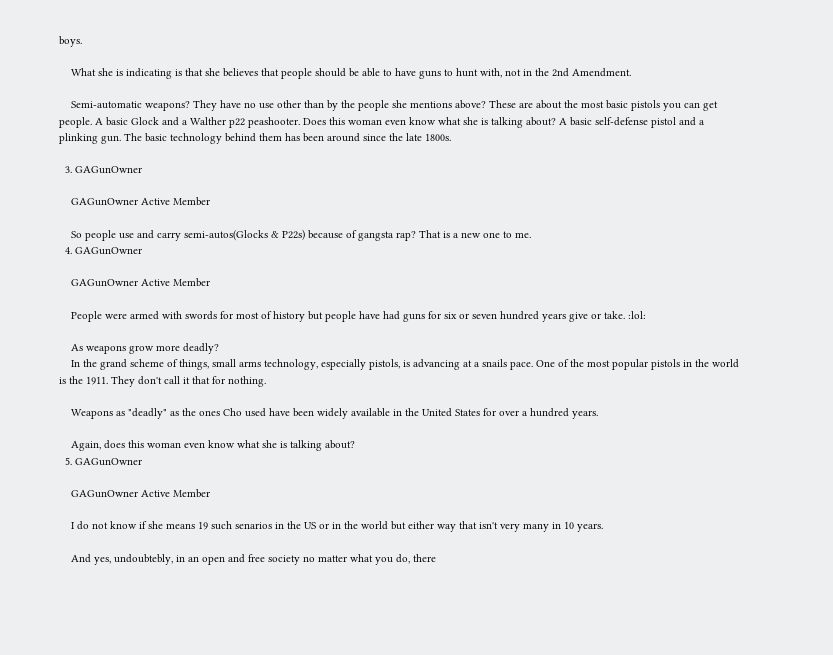boys.

    What she is indicating is that she believes that people should be able to have guns to hunt with, not in the 2nd Amendment.

    Semi-automatic weapons? They have no use other than by the people she mentions above? These are about the most basic pistols you can get people. A basic Glock and a Walther p22 peashooter. Does this woman even know what she is talking about? A basic self-defense pistol and a plinking gun. The basic technology behind them has been around since the late 1800s.

  3. GAGunOwner

    GAGunOwner Active Member

    So people use and carry semi-autos(Glocks & P22s) because of gangsta rap? That is a new one to me.
  4. GAGunOwner

    GAGunOwner Active Member

    People were armed with swords for most of history but people have had guns for six or seven hundred years give or take. :lol:

    As weapons grow more deadly?
    In the grand scheme of things, small arms technology, especially pistols, is advancing at a snails pace. One of the most popular pistols in the world is the 1911. They don't call it that for nothing.

    Weapons as "deadly" as the ones Cho used have been widely available in the United States for over a hundred years.

    Again, does this woman even know what she is talking about?
  5. GAGunOwner

    GAGunOwner Active Member

    I do not know if she means 19 such senarios in the US or in the world but either way that isn't very many in 10 years.

    And yes, undoubtebly, in an open and free society no matter what you do, there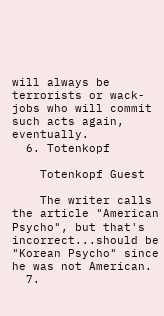will always be terrorists or wack-jobs who will commit such acts again, eventually.
  6. Totenkopf

    Totenkopf Guest

    The writer calls the article "American Psycho", but that's incorrect...should be "Korean Psycho" since he was not American.
  7.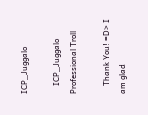ICP_Juggalo

    ICP_Juggalo Professional Troll

    Thank You! =D> I am glad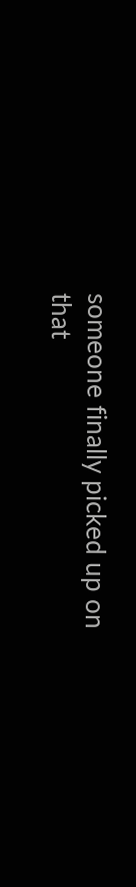someone finally picked up on that